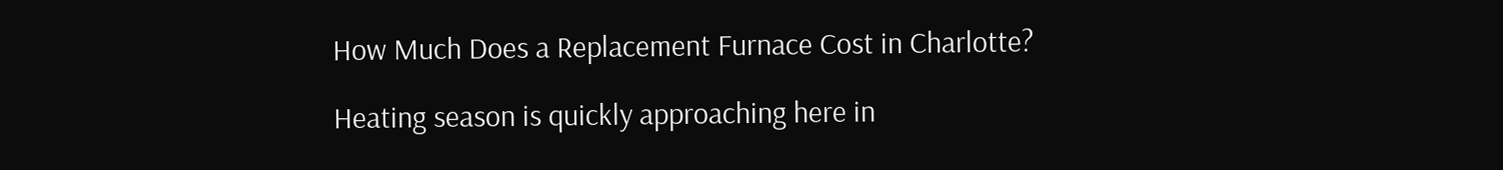How Much Does a Replacement Furnace Cost in Charlotte?

Heating season is quickly approaching here in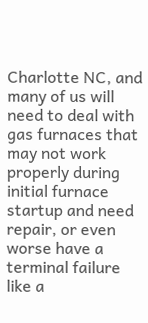Charlotte NC, and many of us will need to deal with gas furnaces that may not work properly during initial furnace startup and need repair, or even worse have a terminal failure like a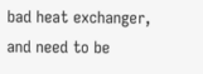bad heat exchanger, and need to be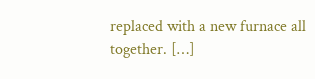replaced with a new furnace all together. […]